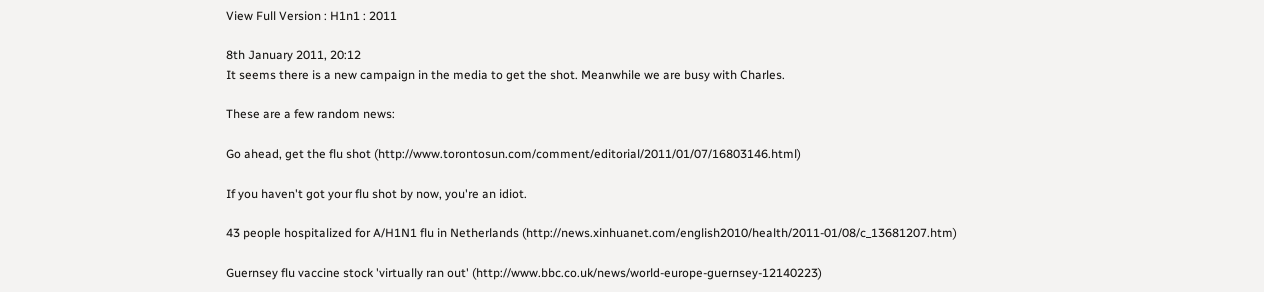View Full Version : H1n1 : 2011

8th January 2011, 20:12
It seems there is a new campaign in the media to get the shot. Meanwhile we are busy with Charles.

These are a few random news:

Go ahead, get the flu shot (http://www.torontosun.com/comment/editorial/2011/01/07/16803146.html)

If you haven't got your flu shot by now, you're an idiot.

43 people hospitalized for A/H1N1 flu in Netherlands (http://news.xinhuanet.com/english2010/health/2011-01/08/c_13681207.htm)

Guernsey flu vaccine stock 'virtually ran out' (http://www.bbc.co.uk/news/world-europe-guernsey-12140223)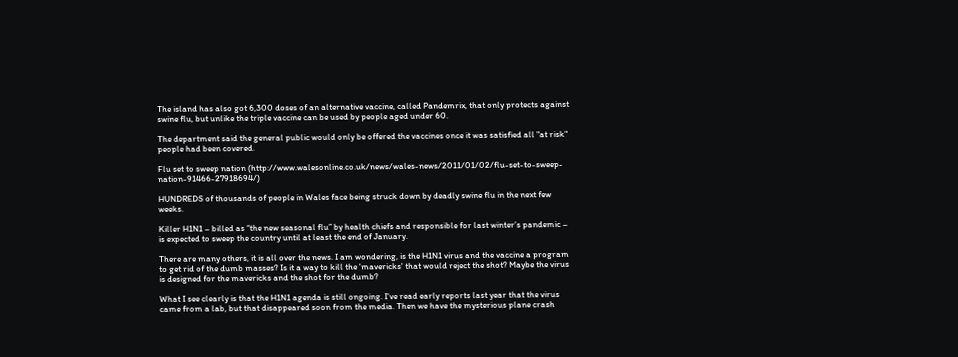The island has also got 6,300 doses of an alternative vaccine, called Pandemrix, that only protects against swine flu, but unlike the triple vaccine can be used by people aged under 60.

The department said the general public would only be offered the vaccines once it was satisfied all "at risk" people had been covered.

Flu set to sweep nation (http://www.walesonline.co.uk/news/wales-news/2011/01/02/flu-set-to-sweep-nation-91466-27918694/)

HUNDREDS of thousands of people in Wales face being struck down by deadly swine flu in the next few weeks.

Killer H1N1 – billed as “the new seasonal flu” by health chiefs and responsible for last winter’s pandemic – is expected to sweep the country until at least the end of January.

There are many others, it is all over the news. I am wondering, is the H1N1 virus and the vaccine a program to get rid of the dumb masses? Is it a way to kill the 'mavericks' that would reject the shot? Maybe the virus is designed for the mavericks and the shot for the dumb?

What I see clearly is that the H1N1 agenda is still ongoing. I've read early reports last year that the virus came from a lab, but that disappeared soon from the media. Then we have the mysterious plane crash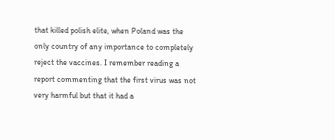that killed polish elite, when Poland was the only country of any importance to completely reject the vaccines. I remember reading a report commenting that the first virus was not very harmful but that it had a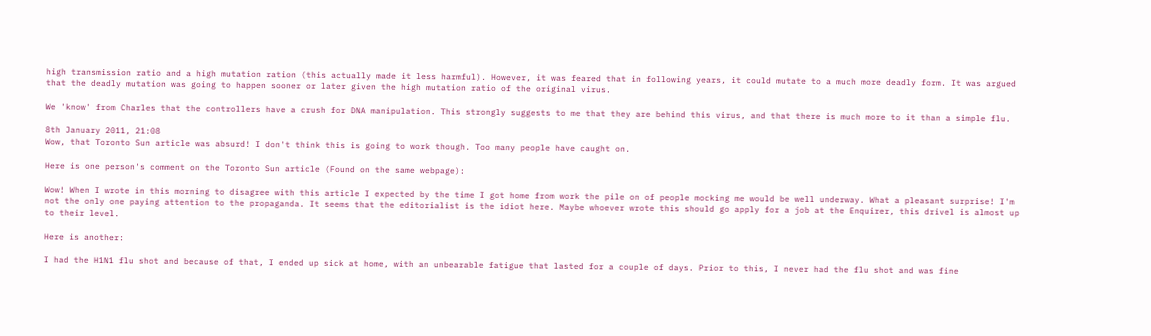high transmission ratio and a high mutation ration (this actually made it less harmful). However, it was feared that in following years, it could mutate to a much more deadly form. It was argued that the deadly mutation was going to happen sooner or later given the high mutation ratio of the original virus.

We 'know' from Charles that the controllers have a crush for DNA manipulation. This strongly suggests to me that they are behind this virus, and that there is much more to it than a simple flu.

8th January 2011, 21:08
Wow, that Toronto Sun article was absurd! I don't think this is going to work though. Too many people have caught on.

Here is one person's comment on the Toronto Sun article (Found on the same webpage):

Wow! When I wrote in this morning to disagree with this article I expected by the time I got home from work the pile on of people mocking me would be well underway. What a pleasant surprise! I'm not the only one paying attention to the propaganda. It seems that the editorialist is the idiot here. Maybe whoever wrote this should go apply for a job at the Enquirer, this drivel is almost up to their level.

Here is another:

I had the H1N1 flu shot and because of that, I ended up sick at home, with an unbearable fatigue that lasted for a couple of days. Prior to this, I never had the flu shot and was fine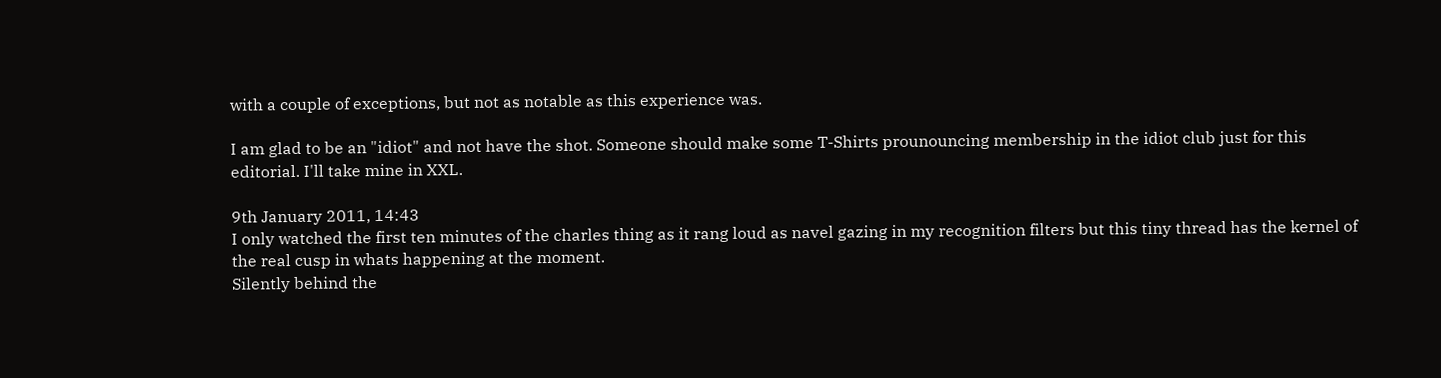with a couple of exceptions, but not as notable as this experience was.

I am glad to be an "idiot" and not have the shot. Someone should make some T-Shirts prounouncing membership in the idiot club just for this editorial. I'll take mine in XXL.

9th January 2011, 14:43
I only watched the first ten minutes of the charles thing as it rang loud as navel gazing in my recognition filters but this tiny thread has the kernel of the real cusp in whats happening at the moment.
Silently behind the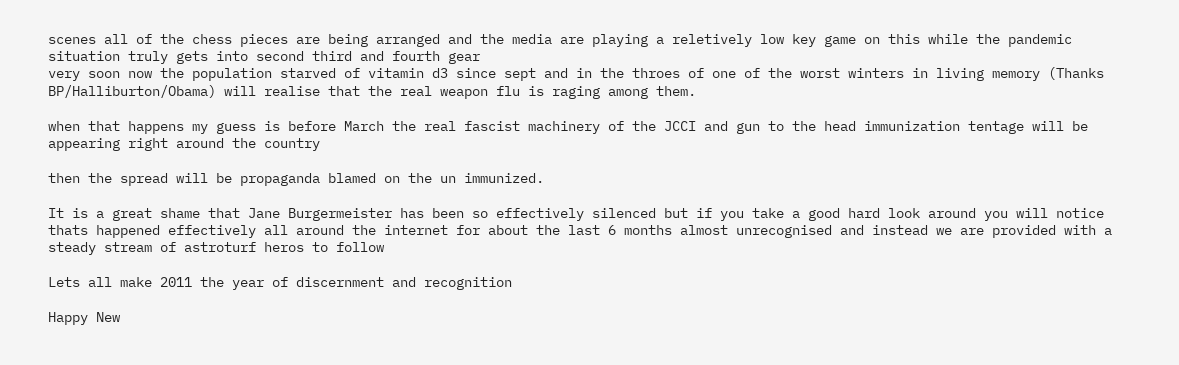scenes all of the chess pieces are being arranged and the media are playing a reletively low key game on this while the pandemic situation truly gets into second third and fourth gear
very soon now the population starved of vitamin d3 since sept and in the throes of one of the worst winters in living memory (Thanks BP/Halliburton/Obama) will realise that the real weapon flu is raging among them.

when that happens my guess is before March the real fascist machinery of the JCCI and gun to the head immunization tentage will be appearing right around the country

then the spread will be propaganda blamed on the un immunized.

It is a great shame that Jane Burgermeister has been so effectively silenced but if you take a good hard look around you will notice thats happened effectively all around the internet for about the last 6 months almost unrecognised and instead we are provided with a steady stream of astroturf heros to follow

Lets all make 2011 the year of discernment and recognition

Happy New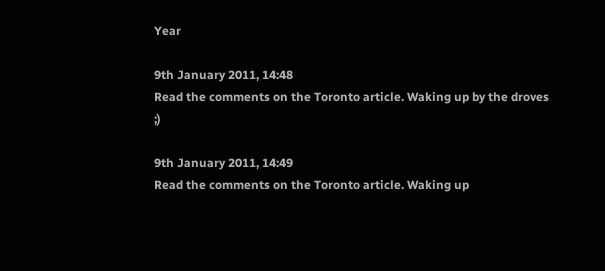Year

9th January 2011, 14:48
Read the comments on the Toronto article. Waking up by the droves ;)

9th January 2011, 14:49
Read the comments on the Toronto article. Waking up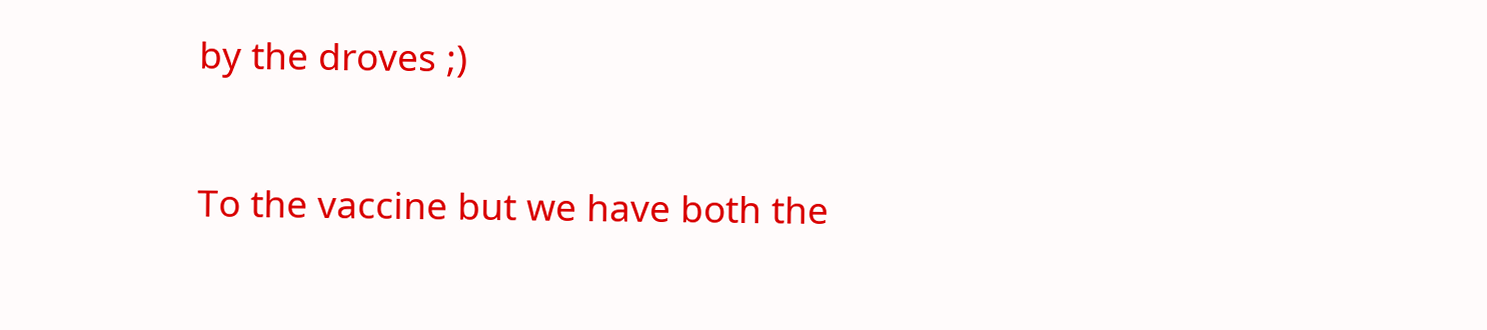by the droves ;)

To the vaccine but we have both the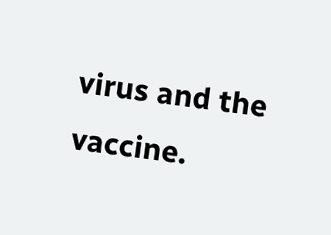virus and the vaccine.